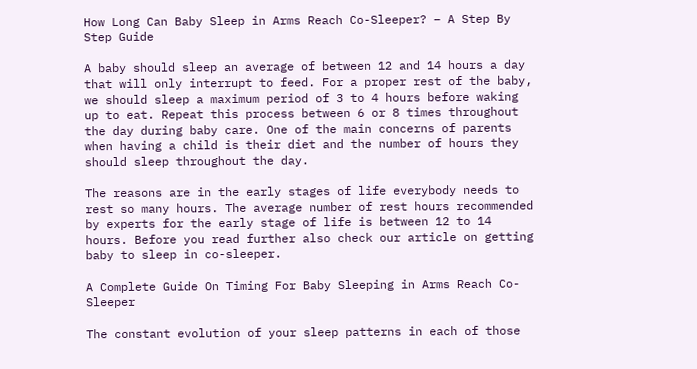How Long Can Baby Sleep in Arms Reach Co-Sleeper? – A Step By Step Guide

A baby should sleep an average of between 12 and 14 hours a day that will only interrupt to feed. For a proper rest of the baby, we should sleep a maximum period of 3 to 4 hours before waking up to eat. Repeat this process between 6 or 8 times throughout the day during baby care. One of the main concerns of parents when having a child is their diet and the number of hours they should sleep throughout the day.

The reasons are in the early stages of life everybody needs to rest so many hours. The average number of rest hours recommended by experts for the early stage of life is between 12 to 14 hours. Before you read further also check our article on getting baby to sleep in co-sleeper.

A Complete Guide On Timing For Baby Sleeping in Arms Reach Co-Sleeper

The constant evolution of your sleep patterns in each of those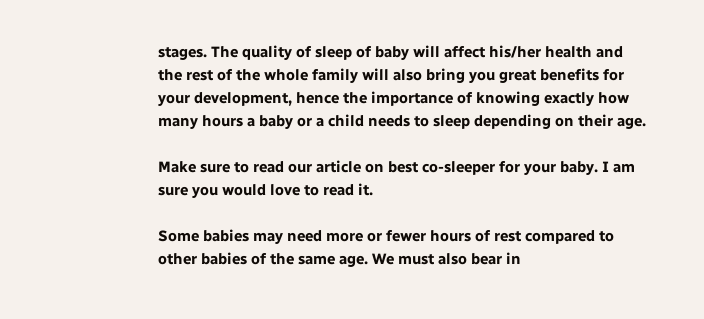stages. The quality of sleep of baby will affect his/her health and the rest of the whole family will also bring you great benefits for your development, hence the importance of knowing exactly how many hours a baby or a child needs to sleep depending on their age.

Make sure to read our article on best co-sleeper for your baby. I am sure you would love to read it.

Some babies may need more or fewer hours of rest compared to other babies of the same age. We must also bear in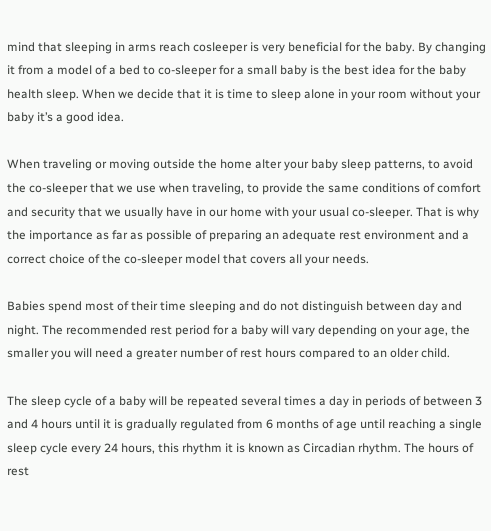mind that sleeping in arms reach cosleeper is very beneficial for the baby. By changing it from a model of a bed to co-sleeper for a small baby is the best idea for the baby health sleep. When we decide that it is time to sleep alone in your room without your baby it’s a good idea.

When traveling or moving outside the home alter your baby sleep patterns, to avoid the co-sleeper that we use when traveling, to provide the same conditions of comfort and security that we usually have in our home with your usual co-sleeper. That is why the importance as far as possible of preparing an adequate rest environment and a correct choice of the co-sleeper model that covers all your needs.

Babies spend most of their time sleeping and do not distinguish between day and night. The recommended rest period for a baby will vary depending on your age, the smaller you will need a greater number of rest hours compared to an older child.

The sleep cycle of a baby will be repeated several times a day in periods of between 3 and 4 hours until it is gradually regulated from 6 months of age until reaching a single sleep cycle every 24 hours, this rhythm it is known as Circadian rhythm. The hours of rest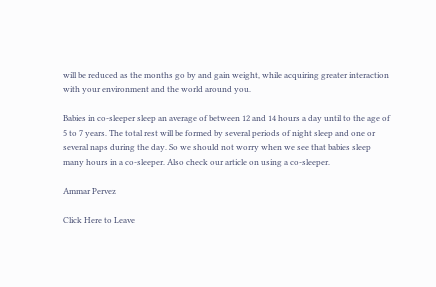will be reduced as the months go by and gain weight, while acquiring greater interaction with your environment and the world around you.

Babies in co-sleeper sleep an average of between 12 and 14 hours a day until to the age of 5 to 7 years. The total rest will be formed by several periods of night sleep and one or several naps during the day. So we should not worry when we see that babies sleep many hours in a co-sleeper. Also check our article on using a co-sleeper.

Ammar Pervez

Click Here to Leave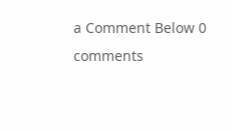a Comment Below 0 comments